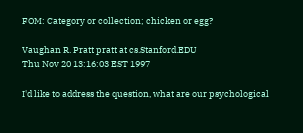FOM: Category or collection; chicken or egg?

Vaughan R. Pratt pratt at cs.Stanford.EDU
Thu Nov 20 13:16:03 EST 1997

I'd like to address the question, what are our psychological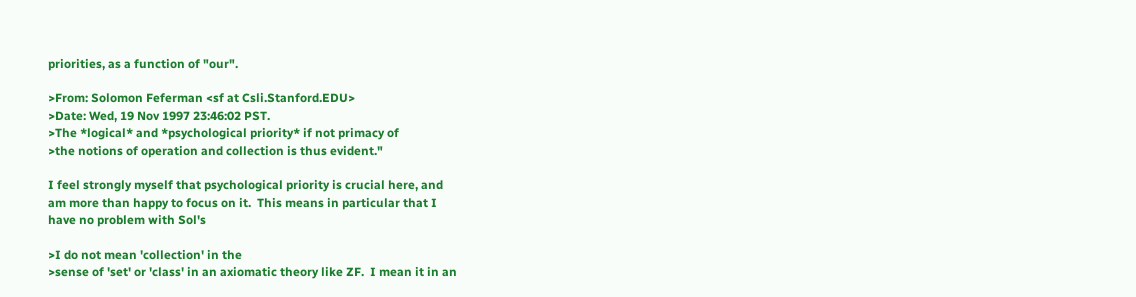priorities, as a function of "our".

>From: Solomon Feferman <sf at Csli.Stanford.EDU>
>Date: Wed, 19 Nov 1997 23:46:02 PST.
>The *logical* and *psychological priority* if not primacy of
>the notions of operation and collection is thus evident."

I feel strongly myself that psychological priority is crucial here, and
am more than happy to focus on it.  This means in particular that I
have no problem with Sol's

>I do not mean 'collection' in the
>sense of 'set' or 'class' in an axiomatic theory like ZF.  I mean it in an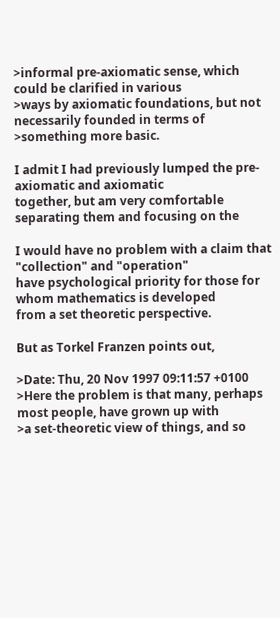>informal pre-axiomatic sense, which could be clarified in various
>ways by axiomatic foundations, but not necessarily founded in terms of
>something more basic.

I admit I had previously lumped the pre-axiomatic and axiomatic
together, but am very comfortable separating them and focusing on the

I would have no problem with a claim that "collection" and "operation"
have psychological priority for those for whom mathematics is developed
from a set theoretic perspective.

But as Torkel Franzen points out,

>Date: Thu, 20 Nov 1997 09:11:57 +0100
>Here the problem is that many, perhaps most people, have grown up with
>a set-theoretic view of things, and so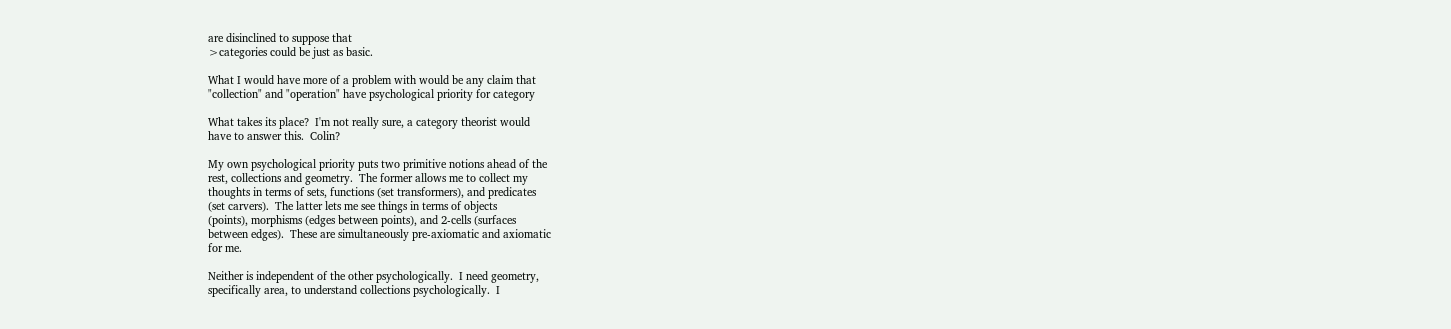are disinclined to suppose that
>categories could be just as basic.

What I would have more of a problem with would be any claim that
"collection" and "operation" have psychological priority for category

What takes its place?  I'm not really sure, a category theorist would
have to answer this.  Colin?

My own psychological priority puts two primitive notions ahead of the
rest, collections and geometry.  The former allows me to collect my
thoughts in terms of sets, functions (set transformers), and predicates
(set carvers).  The latter lets me see things in terms of objects
(points), morphisms (edges between points), and 2-cells (surfaces
between edges).  These are simultaneously pre-axiomatic and axiomatic
for me.

Neither is independent of the other psychologically.  I need geometry,
specifically area, to understand collections psychologically.  I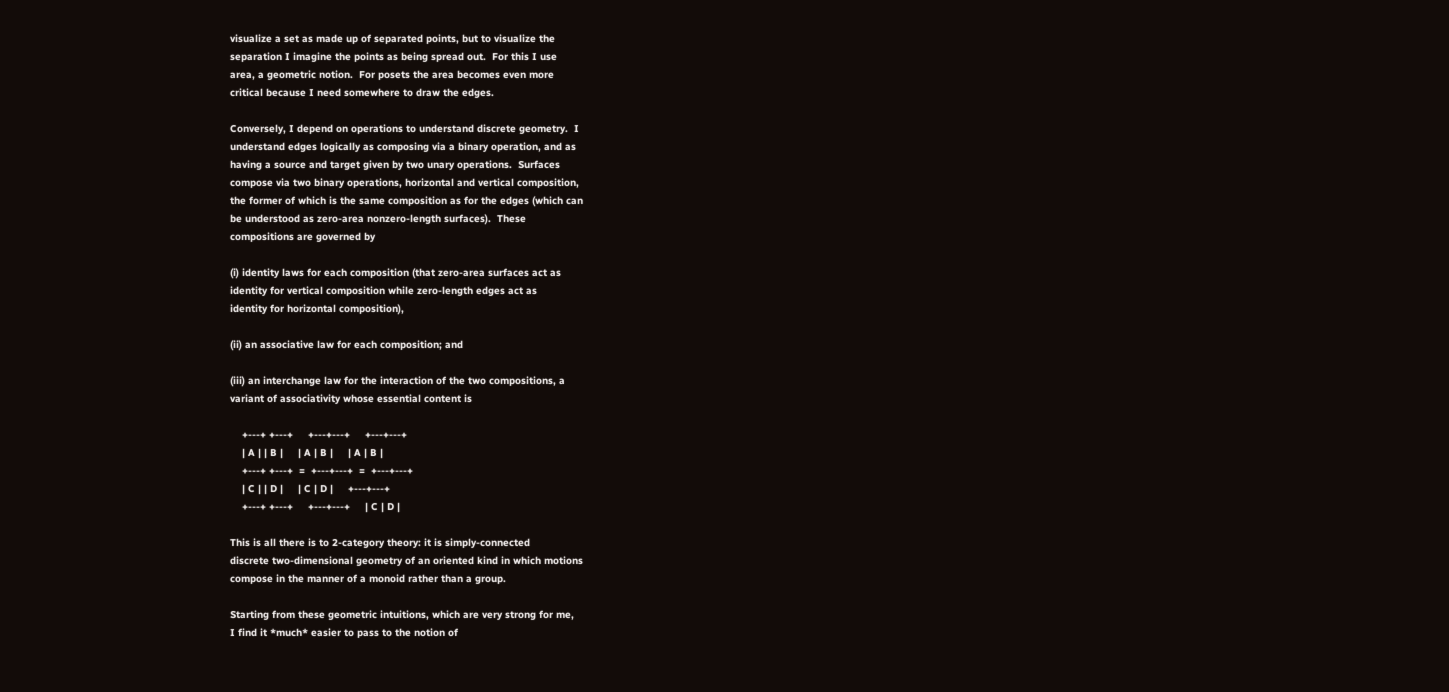visualize a set as made up of separated points, but to visualize the
separation I imagine the points as being spread out.  For this I use
area, a geometric notion.  For posets the area becomes even more
critical because I need somewhere to draw the edges.

Conversely, I depend on operations to understand discrete geometry.  I
understand edges logically as composing via a binary operation, and as
having a source and target given by two unary operations.  Surfaces
compose via two binary operations, horizontal and vertical composition,
the former of which is the same composition as for the edges (which can
be understood as zero-area nonzero-length surfaces).  These
compositions are governed by

(i) identity laws for each composition (that zero-area surfaces act as
identity for vertical composition while zero-length edges act as
identity for horizontal composition),

(ii) an associative law for each composition; and

(iii) an interchange law for the interaction of the two compositions, a
variant of associativity whose essential content is

    +---+ +---+     +---+---+     +---+---+
    | A | | B |     | A | B |     | A | B |
    +---+ +---+  =  +---+---+  =  +---+---+
    | C | | D |     | C | D |     +---+---+
    +---+ +---+     +---+---+     | C | D |

This is all there is to 2-category theory: it is simply-connected
discrete two-dimensional geometry of an oriented kind in which motions
compose in the manner of a monoid rather than a group.

Starting from these geometric intuitions, which are very strong for me,
I find it *much* easier to pass to the notion of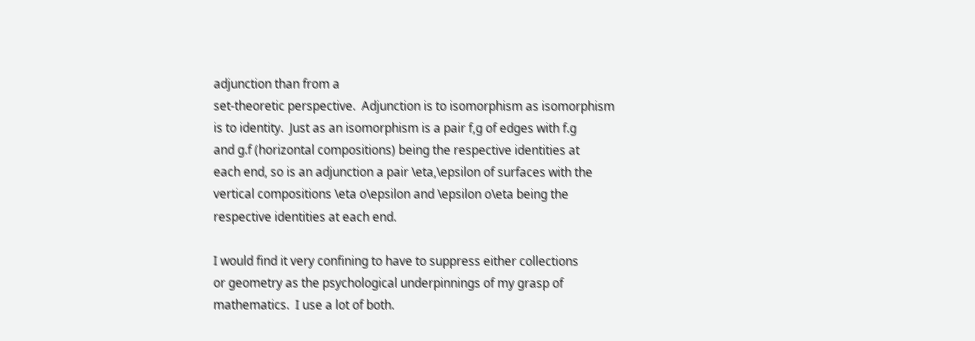adjunction than from a
set-theoretic perspective.  Adjunction is to isomorphism as isomorphism
is to identity.  Just as an isomorphism is a pair f,g of edges with f.g
and g.f (horizontal compositions) being the respective identities at
each end, so is an adjunction a pair \eta,\epsilon of surfaces with the
vertical compositions \eta o\epsilon and \epsilon o\eta being the
respective identities at each end.

I would find it very confining to have to suppress either collections
or geometry as the psychological underpinnings of my grasp of
mathematics.  I use a lot of both.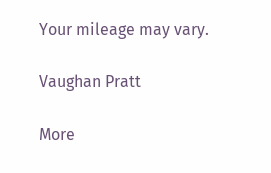Your mileage may vary.

Vaughan Pratt

More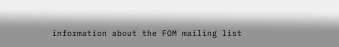information about the FOM mailing list